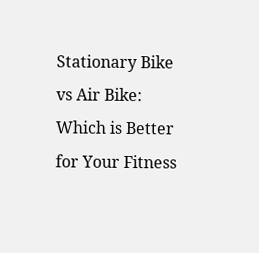Stationary Bike vs Air Bike: Which is Better for Your Fitness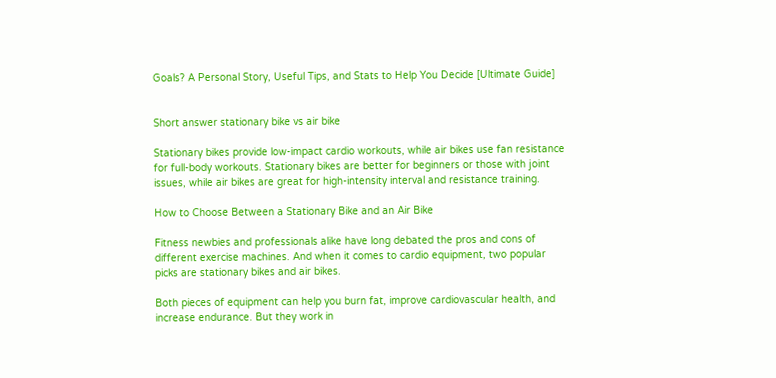Goals? A Personal Story, Useful Tips, and Stats to Help You Decide [Ultimate Guide]


Short answer stationary bike vs air bike

Stationary bikes provide low-impact cardio workouts, while air bikes use fan resistance for full-body workouts. Stationary bikes are better for beginners or those with joint issues, while air bikes are great for high-intensity interval and resistance training.

How to Choose Between a Stationary Bike and an Air Bike

Fitness newbies and professionals alike have long debated the pros and cons of different exercise machines. And when it comes to cardio equipment, two popular picks are stationary bikes and air bikes.

Both pieces of equipment can help you burn fat, improve cardiovascular health, and increase endurance. But they work in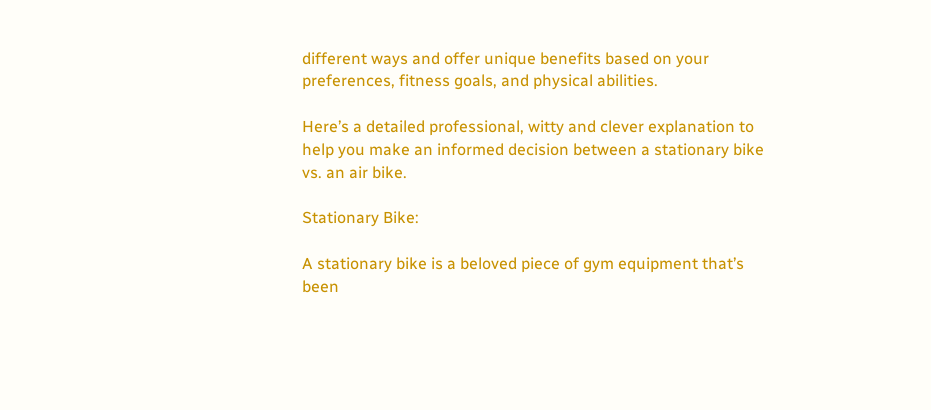different ways and offer unique benefits based on your preferences, fitness goals, and physical abilities.

Here’s a detailed professional, witty and clever explanation to help you make an informed decision between a stationary bike vs. an air bike.

Stationary Bike:

A stationary bike is a beloved piece of gym equipment that’s been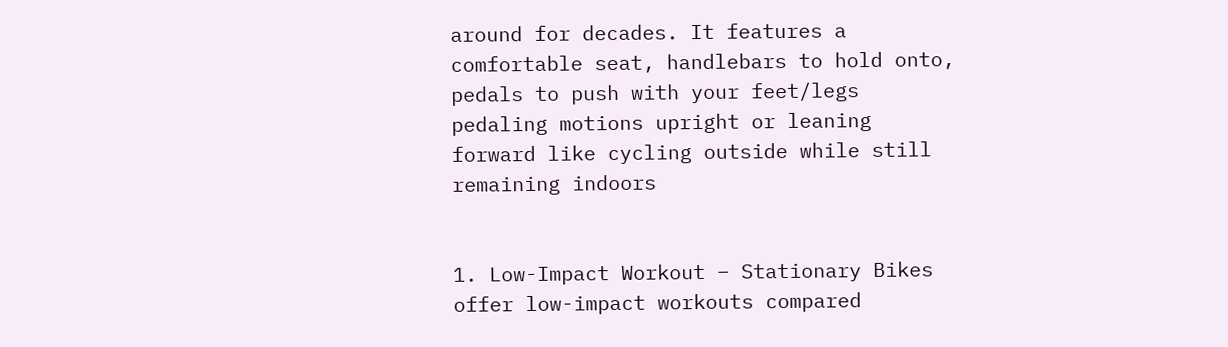around for decades. It features a comfortable seat, handlebars to hold onto, pedals to push with your feet/legs pedaling motions upright or leaning forward like cycling outside while still remaining indoors


1. Low-Impact Workout – Stationary Bikes offer low-impact workouts compared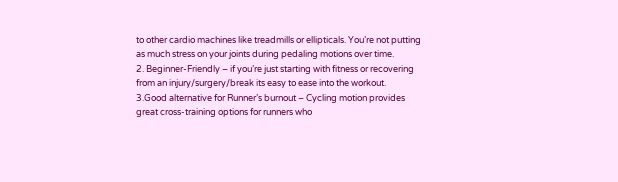to other cardio machines like treadmills or ellipticals. You’re not putting as much stress on your joints during pedaling motions over time.
2. Beginner-Friendly – if you’re just starting with fitness or recovering from an injury/surgery/break its easy to ease into the workout.
3.Good alternative for Runner’s burnout – Cycling motion provides great cross-training options for runners who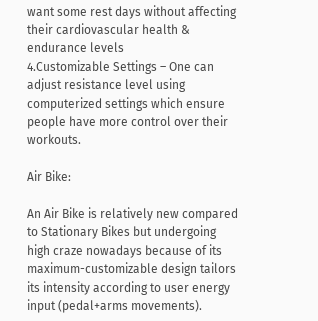want some rest days without affecting their cardiovascular health & endurance levels
4.Customizable Settings – One can adjust resistance level using computerized settings which ensure people have more control over their workouts.

Air Bike:

An Air Bike is relatively new compared to Stationary Bikes but undergoing high craze nowadays because of its maximum-customizable design tailors its intensity according to user energy input (pedal+arms movements).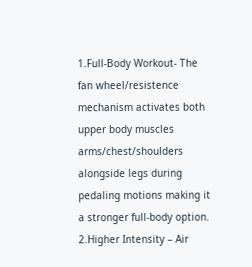1.Full-Body Workout- The fan wheel/resistence mechanism activates both upper body muscles arms/chest/shoulders alongside legs during pedaling motions making it a stronger full-body option.
2.Higher Intensity – Air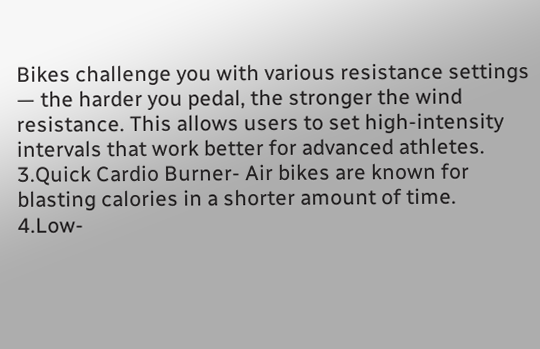Bikes challenge you with various resistance settings — the harder you pedal, the stronger the wind resistance. This allows users to set high-intensity intervals that work better for advanced athletes.
3.Quick Cardio Burner- Air bikes are known for blasting calories in a shorter amount of time.
4.Low-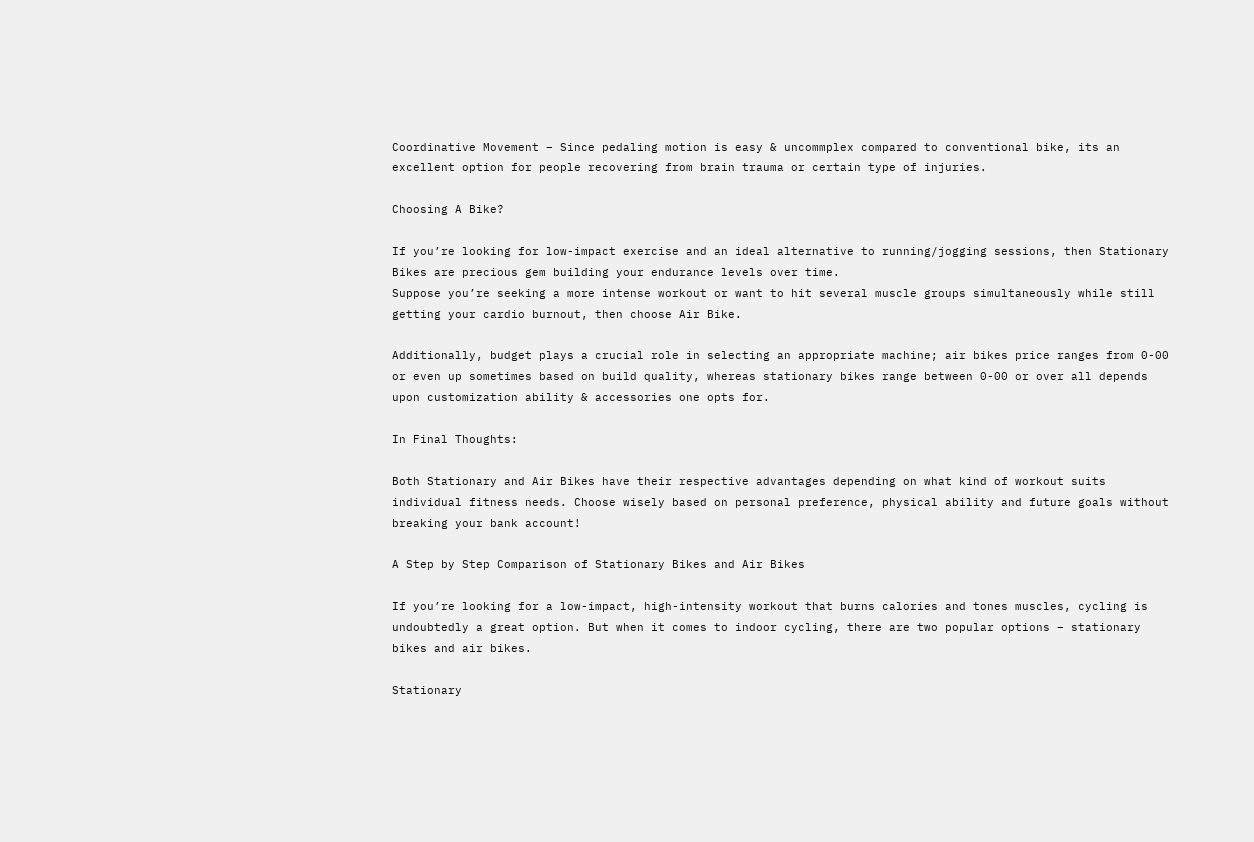Coordinative Movement – Since pedaling motion is easy & uncommplex compared to conventional bike, its an excellent option for people recovering from brain trauma or certain type of injuries.

Choosing A Bike?

If you’re looking for low-impact exercise and an ideal alternative to running/jogging sessions, then Stationary Bikes are precious gem building your endurance levels over time.
Suppose you’re seeking a more intense workout or want to hit several muscle groups simultaneously while still getting your cardio burnout, then choose Air Bike.

Additionally, budget plays a crucial role in selecting an appropriate machine; air bikes price ranges from 0-00 or even up sometimes based on build quality, whereas stationary bikes range between 0-00 or over all depends upon customization ability & accessories one opts for.

In Final Thoughts:

Both Stationary and Air Bikes have their respective advantages depending on what kind of workout suits individual fitness needs. Choose wisely based on personal preference, physical ability and future goals without breaking your bank account!

A Step by Step Comparison of Stationary Bikes and Air Bikes

If you’re looking for a low-impact, high-intensity workout that burns calories and tones muscles, cycling is undoubtedly a great option. But when it comes to indoor cycling, there are two popular options – stationary bikes and air bikes.

Stationary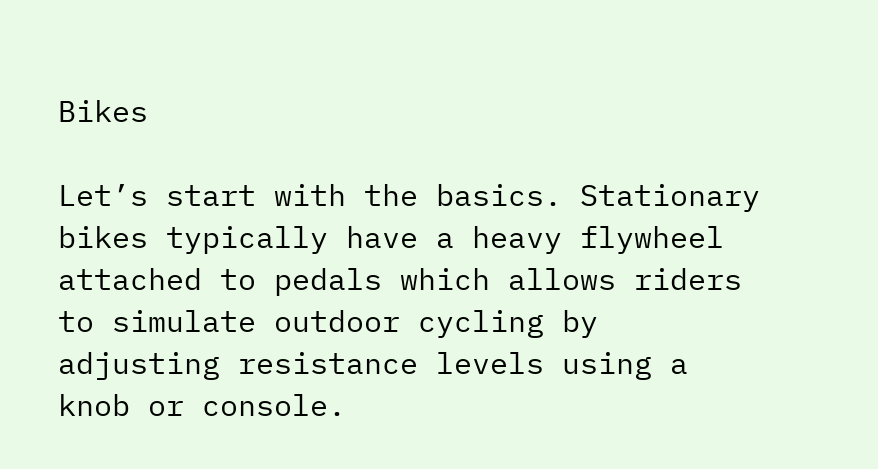Bikes

Let’s start with the basics. Stationary bikes typically have a heavy flywheel attached to pedals which allows riders to simulate outdoor cycling by adjusting resistance levels using a knob or console.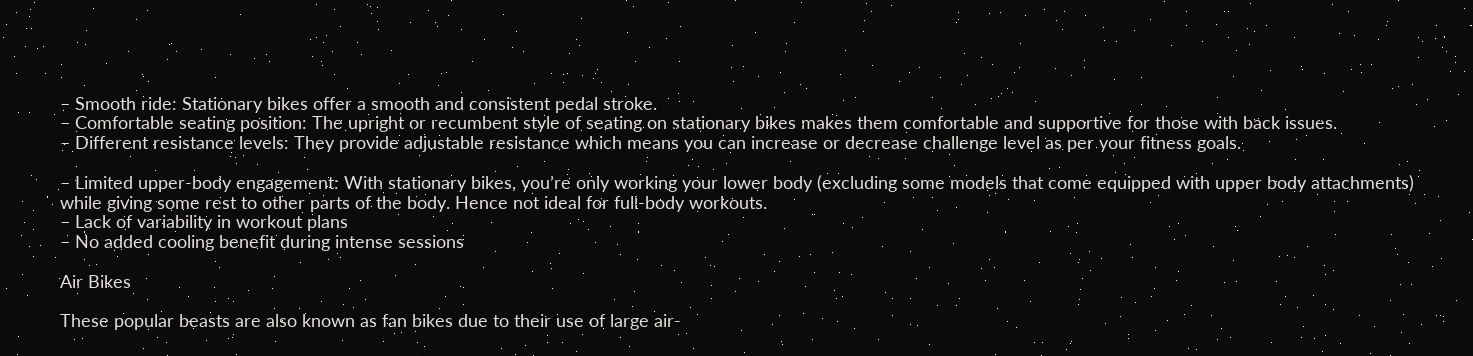– Smooth ride: Stationary bikes offer a smooth and consistent pedal stroke.
– Comfortable seating position: The upright or recumbent style of seating on stationary bikes makes them comfortable and supportive for those with back issues.
– Different resistance levels: They provide adjustable resistance which means you can increase or decrease challenge level as per your fitness goals.

– Limited upper-body engagement: With stationary bikes, you’re only working your lower body (excluding some models that come equipped with upper body attachments) while giving some rest to other parts of the body. Hence not ideal for full-body workouts.
– Lack of variability in workout plans
– No added cooling benefit during intense sessions

Air Bikes

These popular beasts are also known as fan bikes due to their use of large air-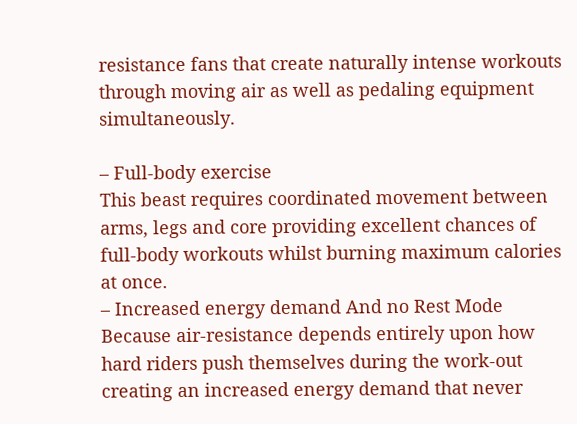resistance fans that create naturally intense workouts through moving air as well as pedaling equipment simultaneously.

– Full-body exercise
This beast requires coordinated movement between arms, legs and core providing excellent chances of full-body workouts whilst burning maximum calories at once.
– Increased energy demand And no Rest Mode
Because air-resistance depends entirely upon how hard riders push themselves during the work-out creating an increased energy demand that never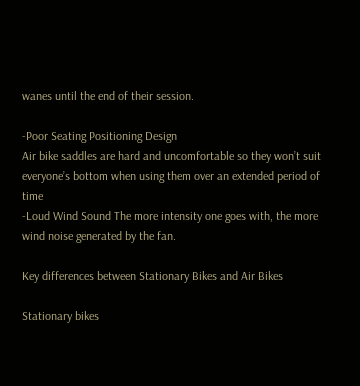wanes until the end of their session.

-Poor Seating Positioning Design
Air bike saddles are hard and uncomfortable so they won’t suit everyone’s bottom when using them over an extended period of time
-Loud Wind Sound The more intensity one goes with, the more wind noise generated by the fan.

Key differences between Stationary Bikes and Air Bikes

Stationary bikes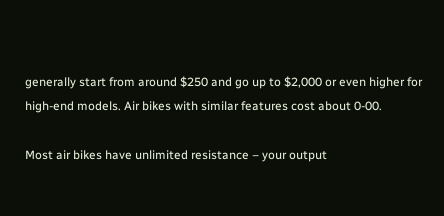generally start from around $250 and go up to $2,000 or even higher for high-end models. Air bikes with similar features cost about 0-00.

Most air bikes have unlimited resistance – your output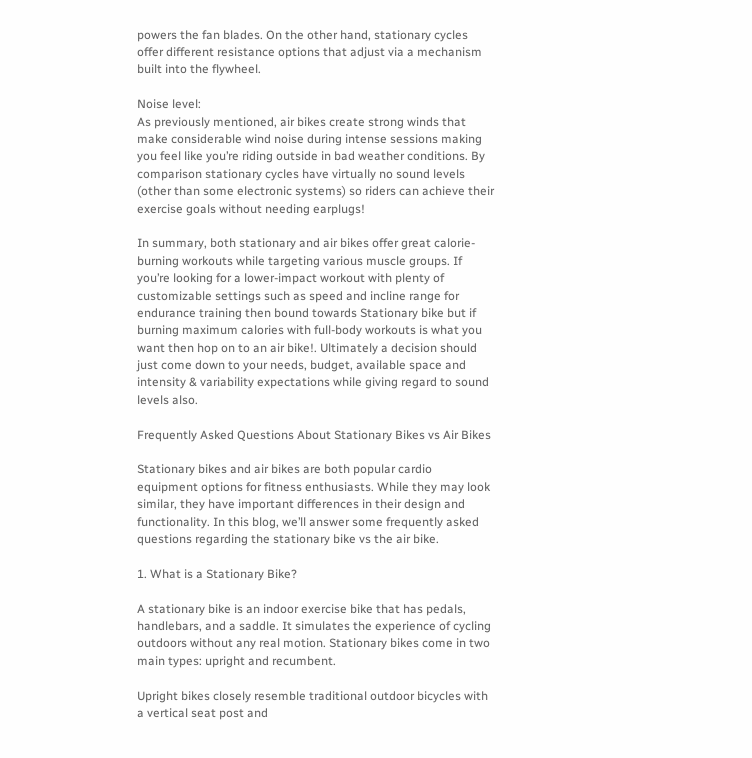powers the fan blades. On the other hand, stationary cycles offer different resistance options that adjust via a mechanism built into the flywheel.

Noise level:
As previously mentioned, air bikes create strong winds that make considerable wind noise during intense sessions making you feel like you’re riding outside in bad weather conditions. By comparison stationary cycles have virtually no sound levels (other than some electronic systems) so riders can achieve their exercise goals without needing earplugs!

In summary, both stationary and air bikes offer great calorie-burning workouts while targeting various muscle groups. If you’re looking for a lower-impact workout with plenty of customizable settings such as speed and incline range for endurance training then bound towards Stationary bike but if burning maximum calories with full-body workouts is what you want then hop on to an air bike!. Ultimately a decision should just come down to your needs, budget, available space and intensity & variability expectations while giving regard to sound levels also.

Frequently Asked Questions About Stationary Bikes vs Air Bikes

Stationary bikes and air bikes are both popular cardio equipment options for fitness enthusiasts. While they may look similar, they have important differences in their design and functionality. In this blog, we’ll answer some frequently asked questions regarding the stationary bike vs the air bike.

1. What is a Stationary Bike?

A stationary bike is an indoor exercise bike that has pedals, handlebars, and a saddle. It simulates the experience of cycling outdoors without any real motion. Stationary bikes come in two main types: upright and recumbent.

Upright bikes closely resemble traditional outdoor bicycles with a vertical seat post and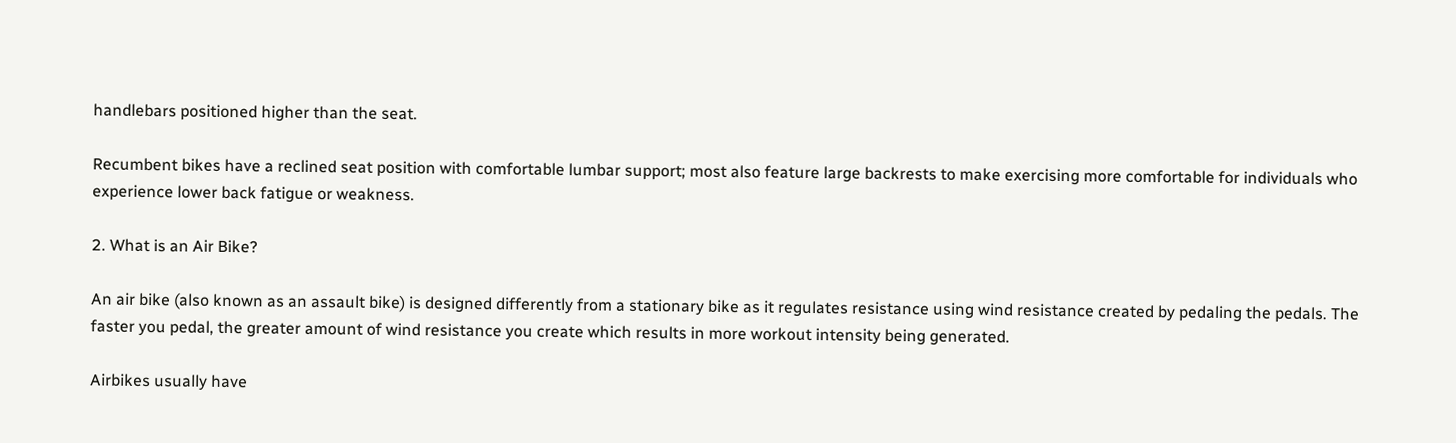handlebars positioned higher than the seat.

Recumbent bikes have a reclined seat position with comfortable lumbar support; most also feature large backrests to make exercising more comfortable for individuals who experience lower back fatigue or weakness.

2. What is an Air Bike?

An air bike (also known as an assault bike) is designed differently from a stationary bike as it regulates resistance using wind resistance created by pedaling the pedals. The faster you pedal, the greater amount of wind resistance you create which results in more workout intensity being generated.

Airbikes usually have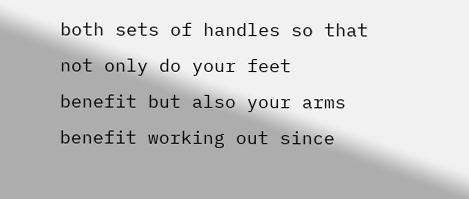both sets of handles so that not only do your feet benefit but also your arms benefit working out since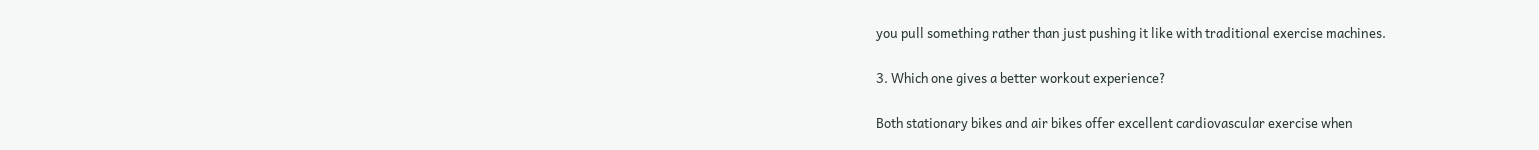you pull something rather than just pushing it like with traditional exercise machines.

3. Which one gives a better workout experience?

Both stationary bikes and air bikes offer excellent cardiovascular exercise when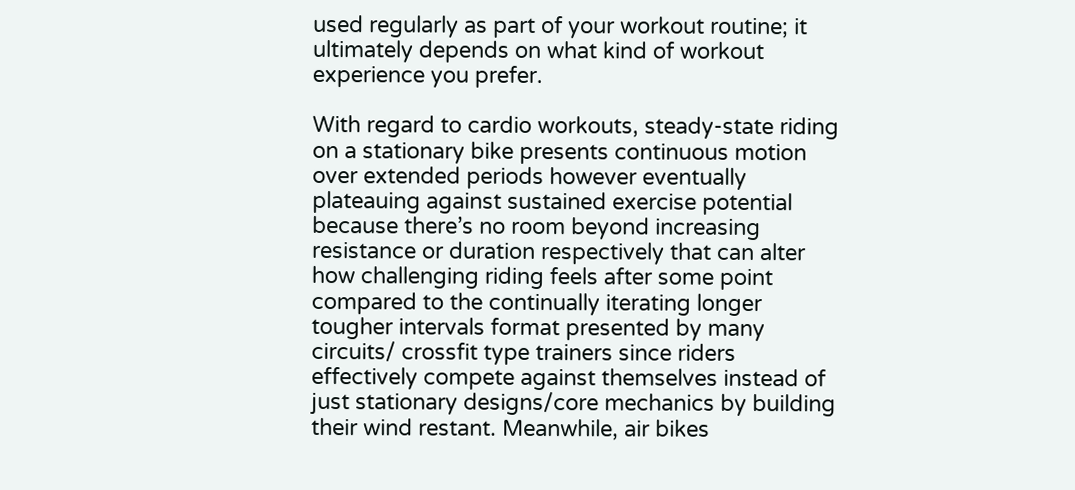used regularly as part of your workout routine; it ultimately depends on what kind of workout experience you prefer.

With regard to cardio workouts, steady-state riding on a stationary bike presents continuous motion over extended periods however eventually plateauing against sustained exercise potential because there’s no room beyond increasing resistance or duration respectively that can alter how challenging riding feels after some point compared to the continually iterating longer tougher intervals format presented by many circuits/ crossfit type trainers since riders effectively compete against themselves instead of just stationary designs/core mechanics by building their wind restant. Meanwhile, air bikes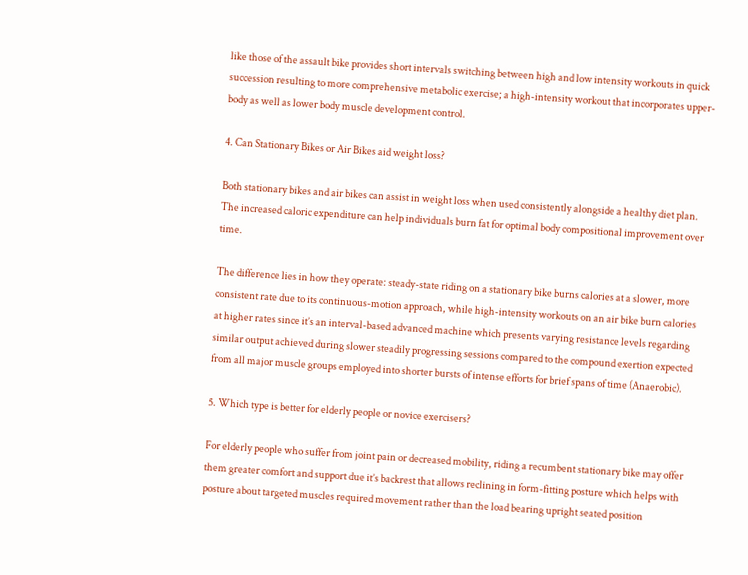like those of the assault bike provides short intervals switching between high and low intensity workouts in quick succession resulting to more comprehensive metabolic exercise; a high-intensity workout that incorporates upper-body as well as lower body muscle development control.

4. Can Stationary Bikes or Air Bikes aid weight loss?

Both stationary bikes and air bikes can assist in weight loss when used consistently alongside a healthy diet plan. The increased caloric expenditure can help individuals burn fat for optimal body compositional improvement over time.

The difference lies in how they operate: steady-state riding on a stationary bike burns calories at a slower, more consistent rate due to its continuous-motion approach, while high-intensity workouts on an air bike burn calories at higher rates since it’s an interval-based advanced machine which presents varying resistance levels regarding similar output achieved during slower steadily progressing sessions compared to the compound exertion expected from all major muscle groups employed into shorter bursts of intense efforts for brief spans of time (Anaerobic).

5. Which type is better for elderly people or novice exercisers?

For elderly people who suffer from joint pain or decreased mobility, riding a recumbent stationary bike may offer them greater comfort and support due it’s backrest that allows reclining in form-fitting posture which helps with posture about targeted muscles required movement rather than the load bearing upright seated position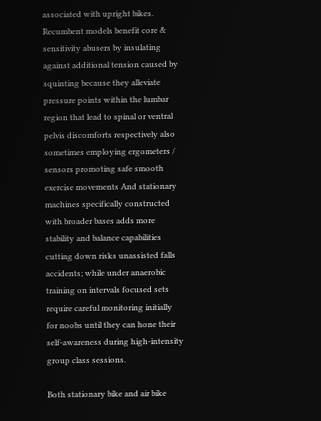associated with upright bikes. Recumbent models benefit core & sensitivity abusers by insulating against additional tension caused by squinting because they alleviate pressure points within the lumbar region that lead to spinal or ventral pelvis discomforts respectively also sometimes employing ergometers / sensors promoting safe smooth exercise movements And stationary machines specifically constructed with broader bases adds more stability and balance capabilities cutting down risks unassisted falls accidents; while under anaerobic training on intervals focused sets require careful monitoring initially for noobs until they can hone their self-awareness during high-intensity group class sessions.

Both stationary bike and air bike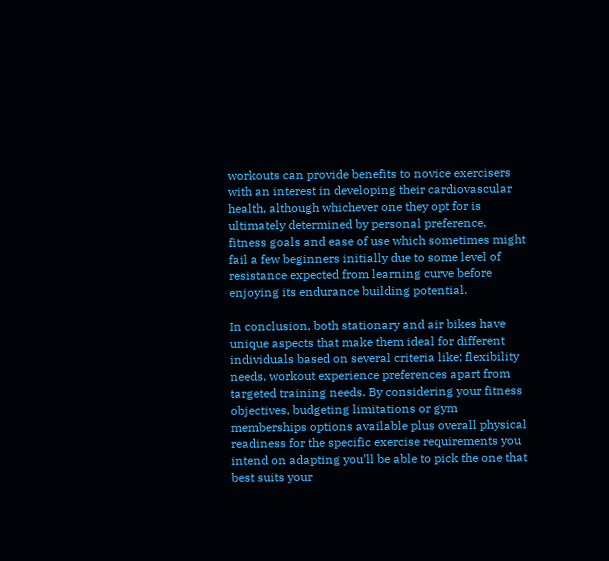workouts can provide benefits to novice exercisers with an interest in developing their cardiovascular health, although whichever one they opt for is ultimately determined by personal preference, fitness goals and ease of use which sometimes might fail a few beginners initially due to some level of resistance expected from learning curve before enjoying its endurance building potential.

In conclusion, both stationary and air bikes have unique aspects that make them ideal for different individuals based on several criteria like; flexibility needs, workout experience preferences apart from targeted training needs. By considering your fitness objectives, budgeting limitations or gym memberships options available plus overall physical readiness for the specific exercise requirements you intend on adapting you’ll be able to pick the one that best suits your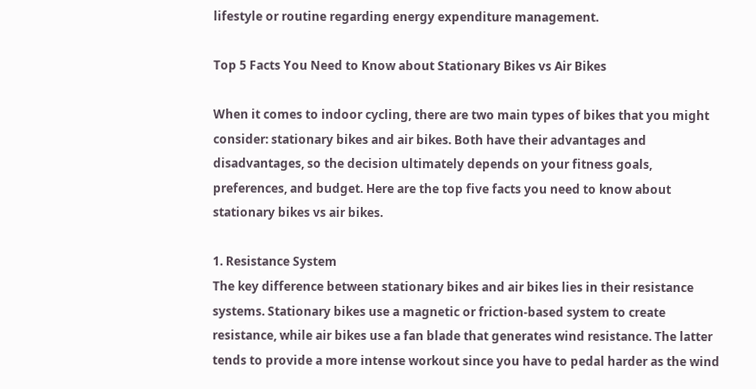lifestyle or routine regarding energy expenditure management.

Top 5 Facts You Need to Know about Stationary Bikes vs Air Bikes

When it comes to indoor cycling, there are two main types of bikes that you might consider: stationary bikes and air bikes. Both have their advantages and disadvantages, so the decision ultimately depends on your fitness goals, preferences, and budget. Here are the top five facts you need to know about stationary bikes vs air bikes.

1. Resistance System
The key difference between stationary bikes and air bikes lies in their resistance systems. Stationary bikes use a magnetic or friction-based system to create resistance, while air bikes use a fan blade that generates wind resistance. The latter tends to provide a more intense workout since you have to pedal harder as the wind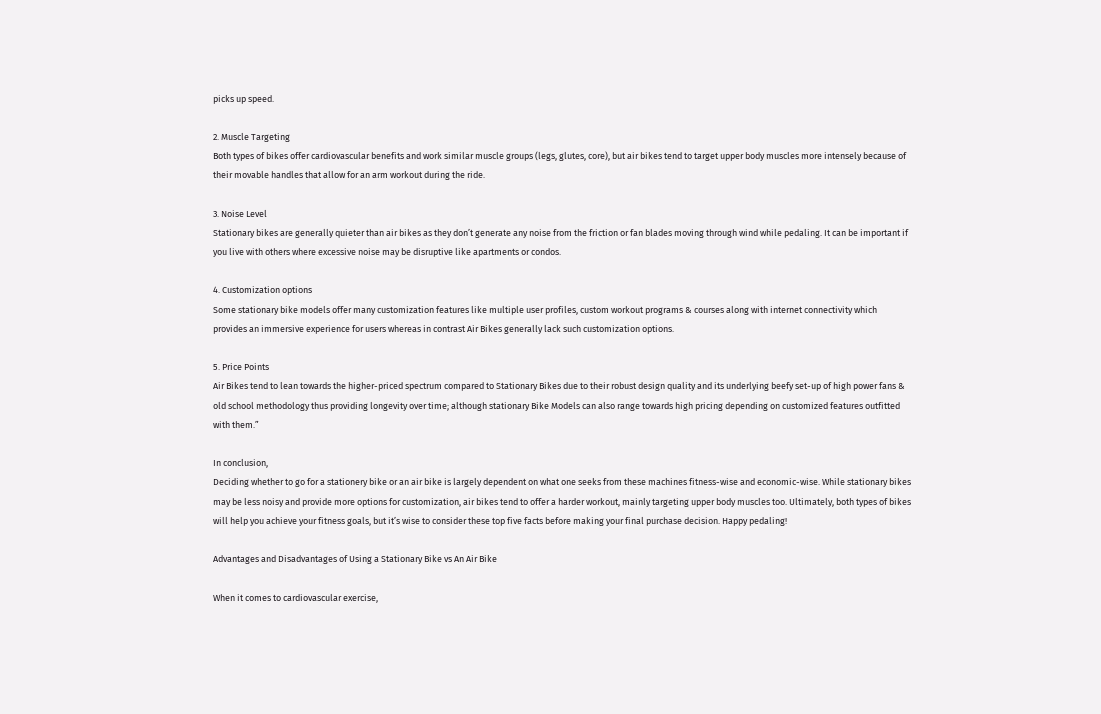picks up speed.

2. Muscle Targeting
Both types of bikes offer cardiovascular benefits and work similar muscle groups (legs, glutes, core), but air bikes tend to target upper body muscles more intensely because of their movable handles that allow for an arm workout during the ride.

3. Noise Level
Stationary bikes are generally quieter than air bikes as they don’t generate any noise from the friction or fan blades moving through wind while pedaling. It can be important if you live with others where excessive noise may be disruptive like apartments or condos.

4. Customization options
Some stationary bike models offer many customization features like multiple user profiles, custom workout programs & courses along with internet connectivity which provides an immersive experience for users whereas in contrast Air Bikes generally lack such customization options.

5. Price Points
Air Bikes tend to lean towards the higher-priced spectrum compared to Stationary Bikes due to their robust design quality and its underlying beefy set-up of high power fans & old school methodology thus providing longevity over time; although stationary Bike Models can also range towards high pricing depending on customized features outfitted with them.”

In conclusion,
Deciding whether to go for a stationery bike or an air bike is largely dependent on what one seeks from these machines fitness-wise and economic-wise. While stationary bikes may be less noisy and provide more options for customization, air bikes tend to offer a harder workout, mainly targeting upper body muscles too. Ultimately, both types of bikes will help you achieve your fitness goals, but it’s wise to consider these top five facts before making your final purchase decision. Happy pedaling!

Advantages and Disadvantages of Using a Stationary Bike vs An Air Bike

When it comes to cardiovascular exercise,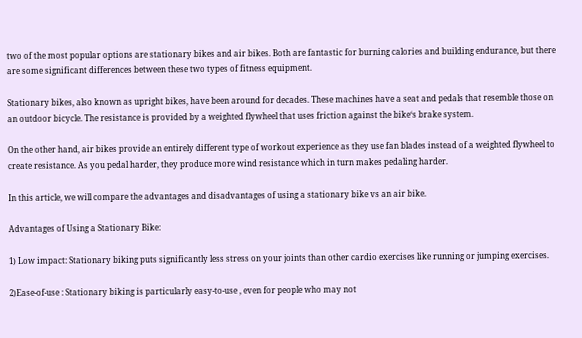two of the most popular options are stationary bikes and air bikes. Both are fantastic for burning calories and building endurance, but there are some significant differences between these two types of fitness equipment.

Stationary bikes, also known as upright bikes, have been around for decades. These machines have a seat and pedals that resemble those on an outdoor bicycle. The resistance is provided by a weighted flywheel that uses friction against the bike‘s brake system.

On the other hand, air bikes provide an entirely different type of workout experience as they use fan blades instead of a weighted flywheel to create resistance. As you pedal harder, they produce more wind resistance which in turn makes pedaling harder.

In this article, we will compare the advantages and disadvantages of using a stationary bike vs an air bike.

Advantages of Using a Stationary Bike:

1) Low impact: Stationary biking puts significantly less stress on your joints than other cardio exercises like running or jumping exercises.

2)Ease-of-use : Stationary biking is particularly easy-to-use , even for people who may not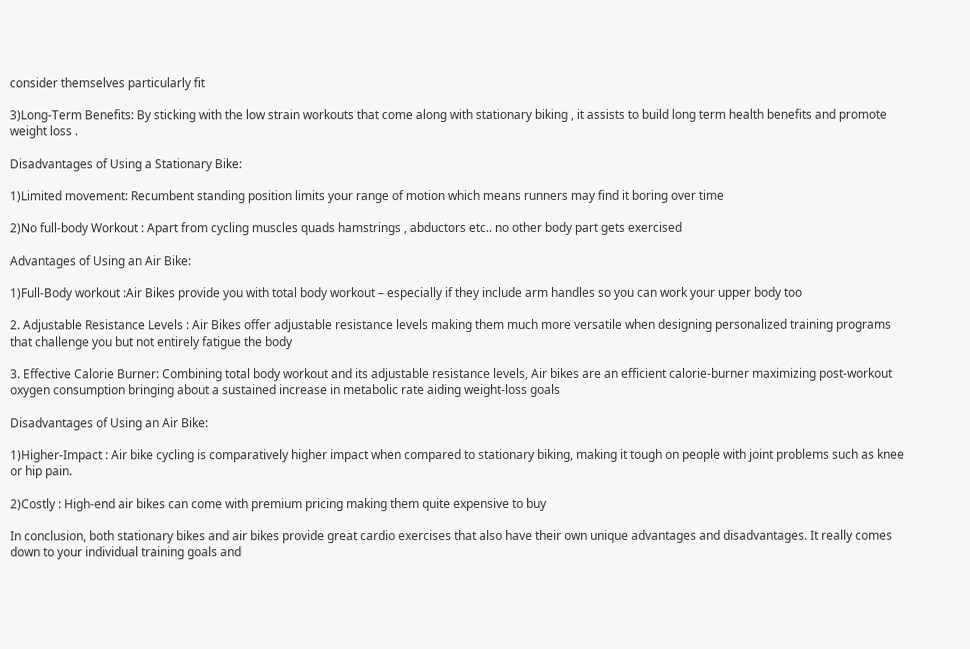consider themselves particularly fit

3)Long-Term Benefits: By sticking with the low strain workouts that come along with stationary biking , it assists to build long term health benefits and promote weight loss .

Disadvantages of Using a Stationary Bike:

1)Limited movement: Recumbent standing position limits your range of motion which means runners may find it boring over time

2)No full-body Workout : Apart from cycling muscles quads hamstrings , abductors etc.. no other body part gets exercised

Advantages of Using an Air Bike:

1)Full-Body workout :Air Bikes provide you with total body workout – especially if they include arm handles so you can work your upper body too

2. Adjustable Resistance Levels : Air Bikes offer adjustable resistance levels making them much more versatile when designing personalized training programs that challenge you but not entirely fatigue the body

3. Effective Calorie Burner: Combining total body workout and its adjustable resistance levels, Air bikes are an efficient calorie-burner maximizing post-workout oxygen consumption bringing about a sustained increase in metabolic rate aiding weight-loss goals

Disadvantages of Using an Air Bike:

1)Higher-Impact : Air bike cycling is comparatively higher impact when compared to stationary biking, making it tough on people with joint problems such as knee or hip pain.

2)Costly : High-end air bikes can come with premium pricing making them quite expensive to buy

In conclusion, both stationary bikes and air bikes provide great cardio exercises that also have their own unique advantages and disadvantages. It really comes down to your individual training goals and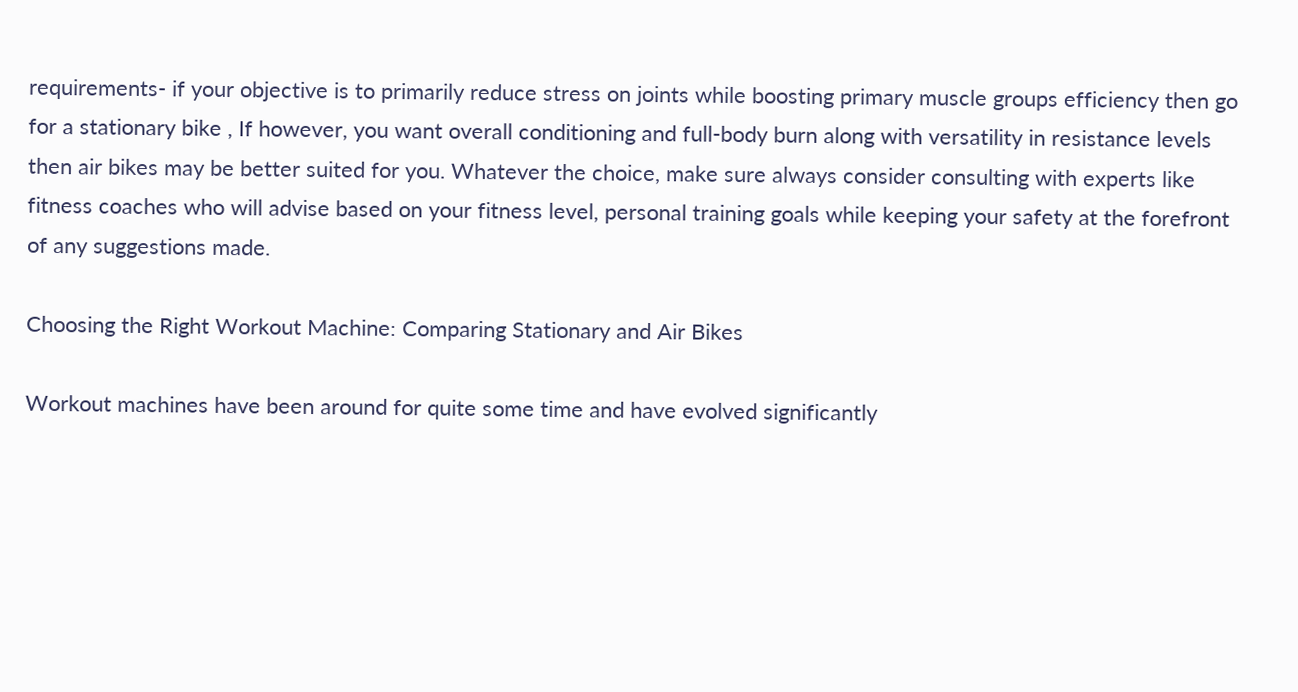requirements- if your objective is to primarily reduce stress on joints while boosting primary muscle groups efficiency then go for a stationary bike , If however, you want overall conditioning and full-body burn along with versatility in resistance levels then air bikes may be better suited for you. Whatever the choice, make sure always consider consulting with experts like fitness coaches who will advise based on your fitness level, personal training goals while keeping your safety at the forefront of any suggestions made.

Choosing the Right Workout Machine: Comparing Stationary and Air Bikes

Workout machines have been around for quite some time and have evolved significantly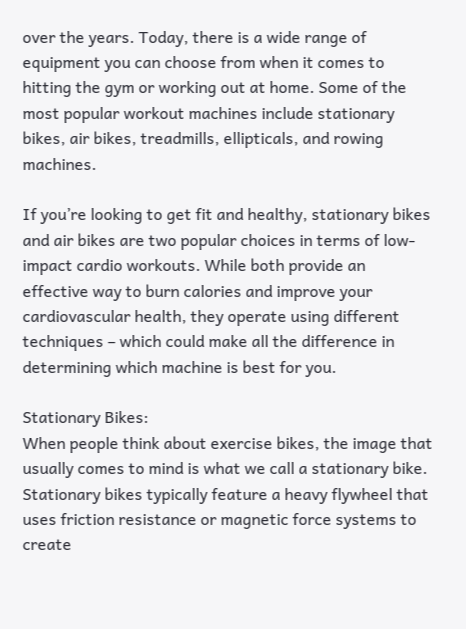over the years. Today, there is a wide range of equipment you can choose from when it comes to hitting the gym or working out at home. Some of the most popular workout machines include stationary bikes, air bikes, treadmills, ellipticals, and rowing machines.

If you’re looking to get fit and healthy, stationary bikes and air bikes are two popular choices in terms of low-impact cardio workouts. While both provide an effective way to burn calories and improve your cardiovascular health, they operate using different techniques – which could make all the difference in determining which machine is best for you.

Stationary Bikes:
When people think about exercise bikes, the image that usually comes to mind is what we call a stationary bike. Stationary bikes typically feature a heavy flywheel that uses friction resistance or magnetic force systems to create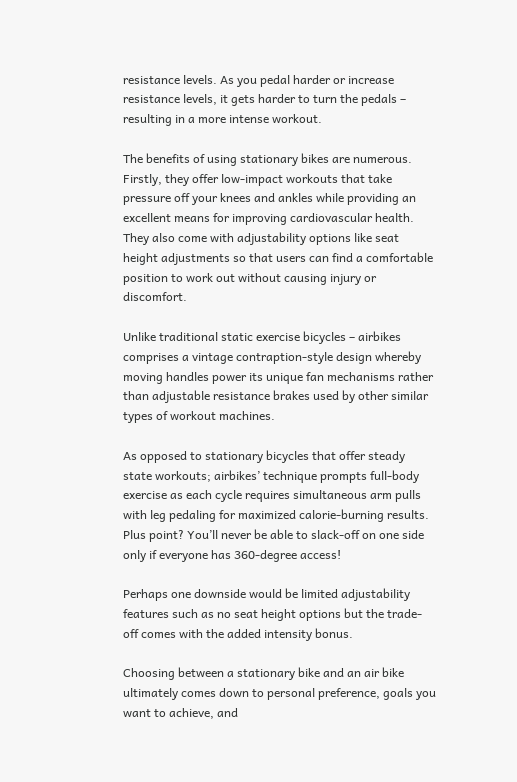resistance levels. As you pedal harder or increase resistance levels, it gets harder to turn the pedals – resulting in a more intense workout.

The benefits of using stationary bikes are numerous. Firstly, they offer low-impact workouts that take pressure off your knees and ankles while providing an excellent means for improving cardiovascular health. They also come with adjustability options like seat height adjustments so that users can find a comfortable position to work out without causing injury or discomfort.

Unlike traditional static exercise bicycles – airbikes comprises a vintage contraption-style design whereby moving handles power its unique fan mechanisms rather than adjustable resistance brakes used by other similar types of workout machines.

As opposed to stationary bicycles that offer steady state workouts; airbikes’ technique prompts full-body exercise as each cycle requires simultaneous arm pulls with leg pedaling for maximized calorie-burning results. Plus point? You’ll never be able to slack-off on one side only if everyone has 360-degree access!

Perhaps one downside would be limited adjustability features such as no seat height options but the trade-off comes with the added intensity bonus.

Choosing between a stationary bike and an air bike ultimately comes down to personal preference, goals you want to achieve, and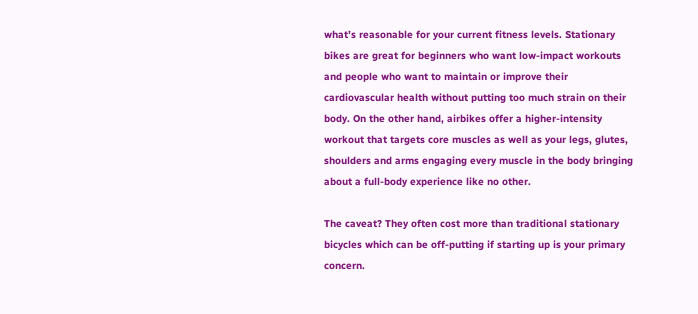what’s reasonable for your current fitness levels. Stationary bikes are great for beginners who want low-impact workouts and people who want to maintain or improve their cardiovascular health without putting too much strain on their body. On the other hand, airbikes offer a higher-intensity workout that targets core muscles as well as your legs, glutes, shoulders and arms engaging every muscle in the body bringing about a full-body experience like no other.

The caveat? They often cost more than traditional stationary bicycles which can be off-putting if starting up is your primary concern.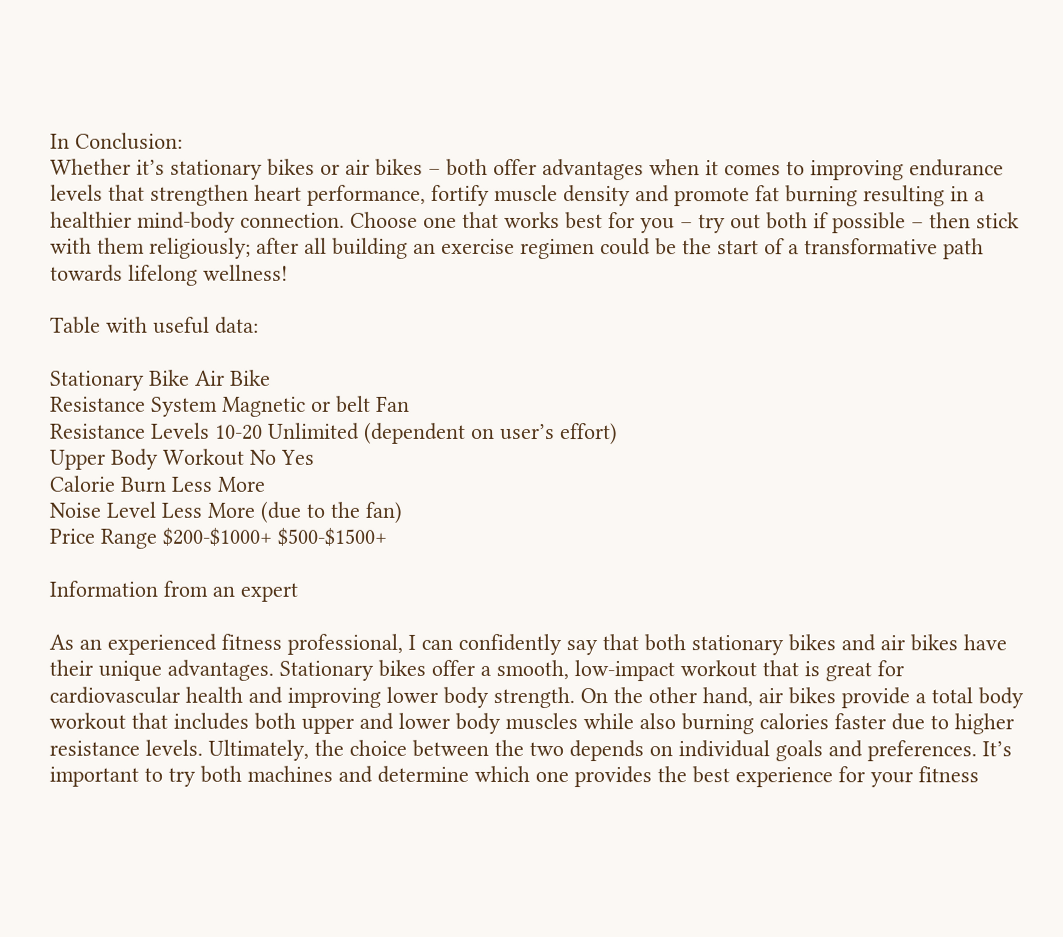In Conclusion:
Whether it’s stationary bikes or air bikes – both offer advantages when it comes to improving endurance levels that strengthen heart performance, fortify muscle density and promote fat burning resulting in a healthier mind-body connection. Choose one that works best for you – try out both if possible – then stick with them religiously; after all building an exercise regimen could be the start of a transformative path towards lifelong wellness!

Table with useful data:

Stationary Bike Air Bike
Resistance System Magnetic or belt Fan
Resistance Levels 10-20 Unlimited (dependent on user’s effort)
Upper Body Workout No Yes
Calorie Burn Less More
Noise Level Less More (due to the fan)
Price Range $200-$1000+ $500-$1500+

Information from an expert

As an experienced fitness professional, I can confidently say that both stationary bikes and air bikes have their unique advantages. Stationary bikes offer a smooth, low-impact workout that is great for cardiovascular health and improving lower body strength. On the other hand, air bikes provide a total body workout that includes both upper and lower body muscles while also burning calories faster due to higher resistance levels. Ultimately, the choice between the two depends on individual goals and preferences. It’s important to try both machines and determine which one provides the best experience for your fitness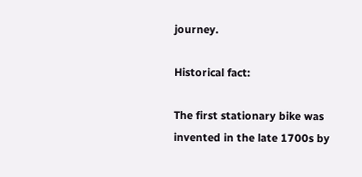journey.

Historical fact:

The first stationary bike was invented in the late 1700s by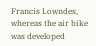Francis Lowndes, whereas the air bike was developed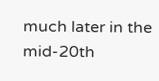much later in the mid-20th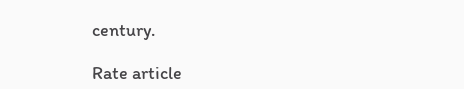century.

Rate article